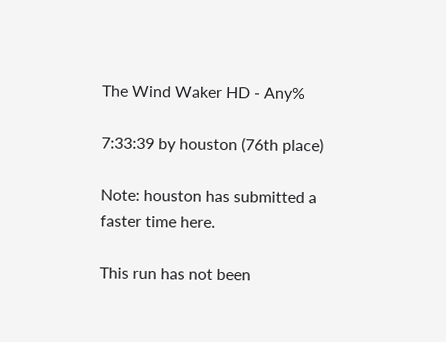The Wind Waker HD - Any%

7:33:39 by houston (76th place)

Note: houston has submitted a faster time here.

This run has not been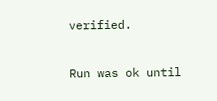verified.

Run was ok until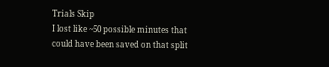Trials Skip
I lost like ~50 possible minutes that could have been saved on that split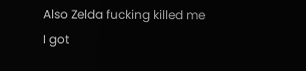Also Zelda fucking killed me
I got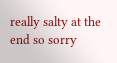really salty at the end so sorry